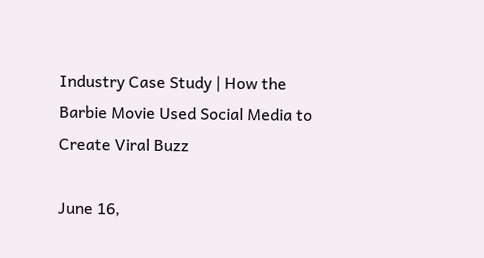Industry Case Study | How the Barbie Movie Used Social Media to Create Viral Buzz

June 16,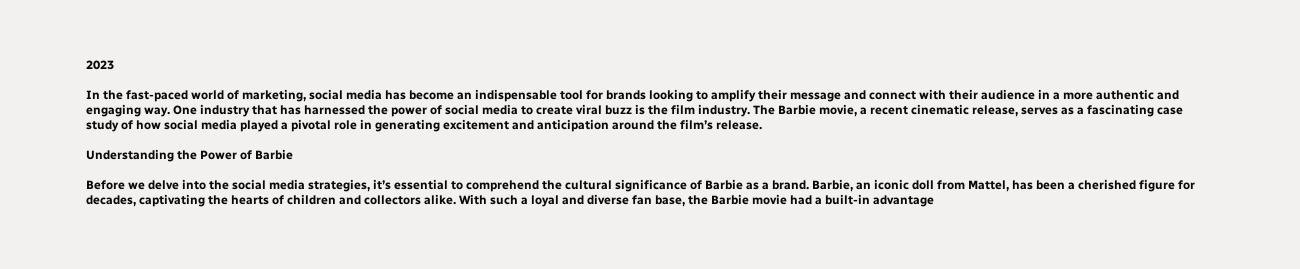2023

In the fast-paced world of marketing, social media has become an indispensable tool for brands looking to amplify their message and connect with their audience in a more authentic and engaging way. One industry that has harnessed the power of social media to create viral buzz is the film industry. The Barbie movie, a recent cinematic release, serves as a fascinating case study of how social media played a pivotal role in generating excitement and anticipation around the film’s release.

Understanding the Power of Barbie

Before we delve into the social media strategies, it’s essential to comprehend the cultural significance of Barbie as a brand. Barbie, an iconic doll from Mattel, has been a cherished figure for decades, captivating the hearts of children and collectors alike. With such a loyal and diverse fan base, the Barbie movie had a built-in advantage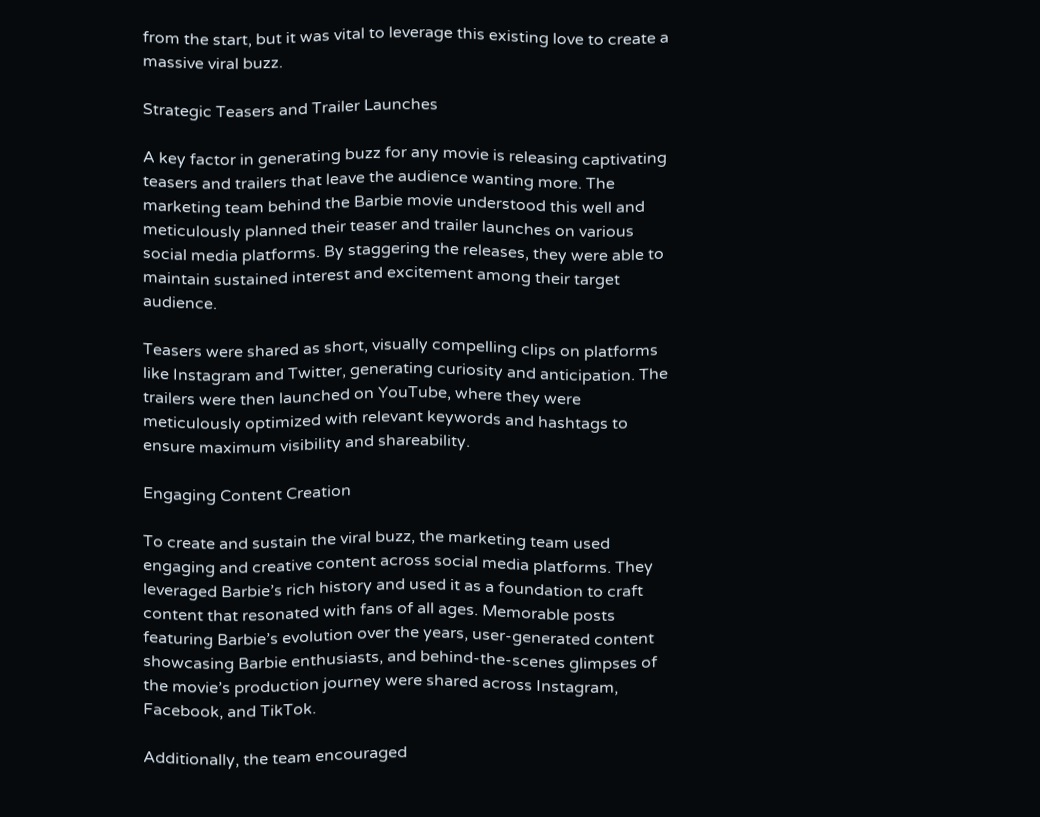from the start, but it was vital to leverage this existing love to create a massive viral buzz.

Strategic Teasers and Trailer Launches

A key factor in generating buzz for any movie is releasing captivating teasers and trailers that leave the audience wanting more. The marketing team behind the Barbie movie understood this well and meticulously planned their teaser and trailer launches on various social media platforms. By staggering the releases, they were able to maintain sustained interest and excitement among their target audience.

Teasers were shared as short, visually compelling clips on platforms like Instagram and Twitter, generating curiosity and anticipation. The trailers were then launched on YouTube, where they were meticulously optimized with relevant keywords and hashtags to ensure maximum visibility and shareability.

Engaging Content Creation

To create and sustain the viral buzz, the marketing team used engaging and creative content across social media platforms. They leveraged Barbie’s rich history and used it as a foundation to craft content that resonated with fans of all ages. Memorable posts featuring Barbie’s evolution over the years, user-generated content showcasing Barbie enthusiasts, and behind-the-scenes glimpses of the movie’s production journey were shared across Instagram, Facebook, and TikTok.

Additionally, the team encouraged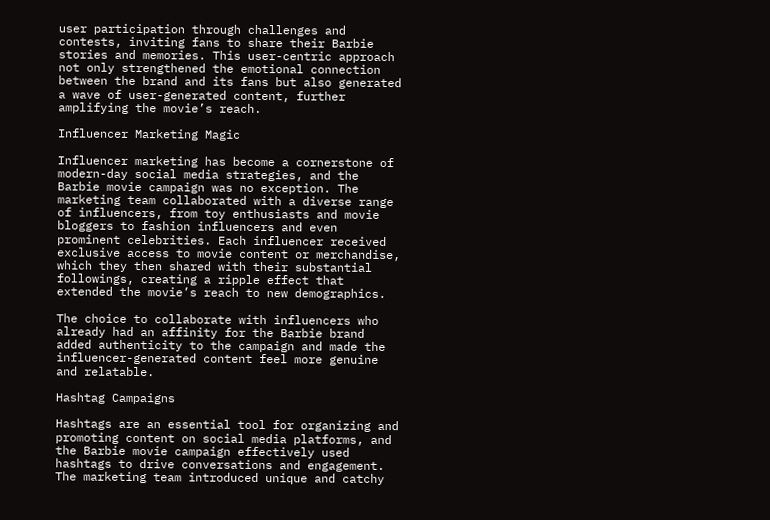user participation through challenges and contests, inviting fans to share their Barbie stories and memories. This user-centric approach not only strengthened the emotional connection between the brand and its fans but also generated a wave of user-generated content, further amplifying the movie’s reach.

Influencer Marketing Magic

Influencer marketing has become a cornerstone of modern-day social media strategies, and the Barbie movie campaign was no exception. The marketing team collaborated with a diverse range of influencers, from toy enthusiasts and movie bloggers to fashion influencers and even prominent celebrities. Each influencer received exclusive access to movie content or merchandise, which they then shared with their substantial followings, creating a ripple effect that extended the movie’s reach to new demographics.

The choice to collaborate with influencers who already had an affinity for the Barbie brand added authenticity to the campaign and made the influencer-generated content feel more genuine and relatable.

Hashtag Campaigns

Hashtags are an essential tool for organizing and promoting content on social media platforms, and the Barbie movie campaign effectively used hashtags to drive conversations and engagement. The marketing team introduced unique and catchy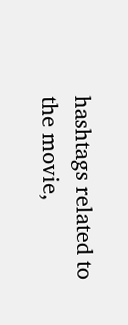hashtags related to the movie,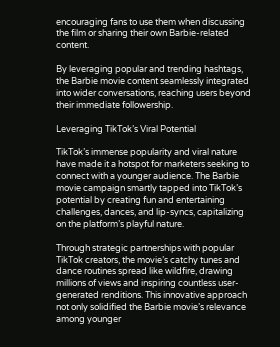encouraging fans to use them when discussing the film or sharing their own Barbie-related content.

By leveraging popular and trending hashtags, the Barbie movie content seamlessly integrated into wider conversations, reaching users beyond their immediate followership.

Leveraging TikTok’s Viral Potential

TikTok’s immense popularity and viral nature have made it a hotspot for marketers seeking to connect with a younger audience. The Barbie movie campaign smartly tapped into TikTok’s potential by creating fun and entertaining challenges, dances, and lip-syncs, capitalizing on the platform’s playful nature.

Through strategic partnerships with popular TikTok creators, the movie’s catchy tunes and dance routines spread like wildfire, drawing millions of views and inspiring countless user-generated renditions. This innovative approach not only solidified the Barbie movie’s relevance among younger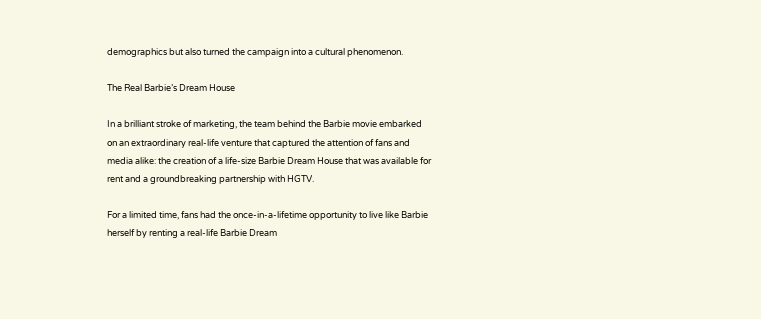demographics but also turned the campaign into a cultural phenomenon.

The Real Barbie’s Dream House

In a brilliant stroke of marketing, the team behind the Barbie movie embarked on an extraordinary real-life venture that captured the attention of fans and media alike: the creation of a life-size Barbie Dream House that was available for rent and a groundbreaking partnership with HGTV.

For a limited time, fans had the once-in-a-lifetime opportunity to live like Barbie herself by renting a real-life Barbie Dream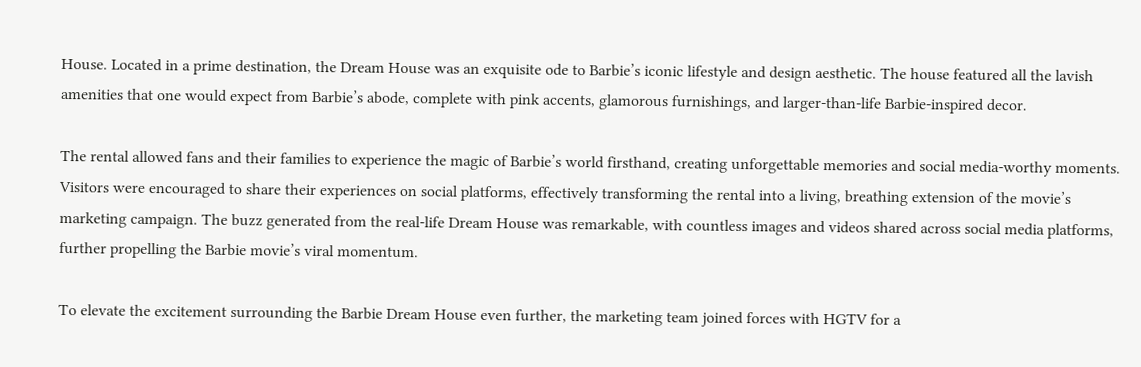House. Located in a prime destination, the Dream House was an exquisite ode to Barbie’s iconic lifestyle and design aesthetic. The house featured all the lavish amenities that one would expect from Barbie’s abode, complete with pink accents, glamorous furnishings, and larger-than-life Barbie-inspired decor.

The rental allowed fans and their families to experience the magic of Barbie’s world firsthand, creating unforgettable memories and social media-worthy moments. Visitors were encouraged to share their experiences on social platforms, effectively transforming the rental into a living, breathing extension of the movie’s marketing campaign. The buzz generated from the real-life Dream House was remarkable, with countless images and videos shared across social media platforms, further propelling the Barbie movie’s viral momentum.

To elevate the excitement surrounding the Barbie Dream House even further, the marketing team joined forces with HGTV for a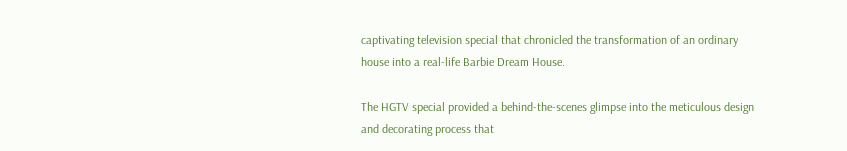captivating television special that chronicled the transformation of an ordinary house into a real-life Barbie Dream House.

The HGTV special provided a behind-the-scenes glimpse into the meticulous design and decorating process that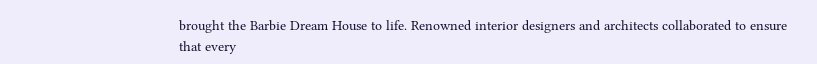brought the Barbie Dream House to life. Renowned interior designers and architects collaborated to ensure that every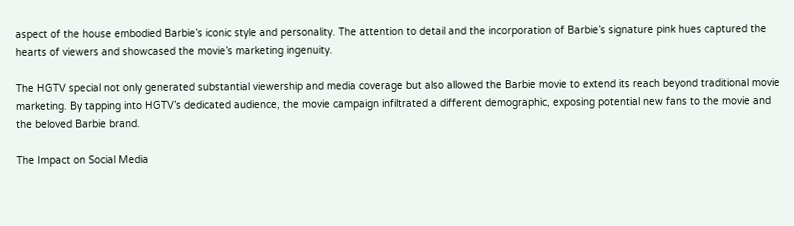aspect of the house embodied Barbie’s iconic style and personality. The attention to detail and the incorporation of Barbie’s signature pink hues captured the hearts of viewers and showcased the movie’s marketing ingenuity.

The HGTV special not only generated substantial viewership and media coverage but also allowed the Barbie movie to extend its reach beyond traditional movie marketing. By tapping into HGTV’s dedicated audience, the movie campaign infiltrated a different demographic, exposing potential new fans to the movie and the beloved Barbie brand.

The Impact on Social Media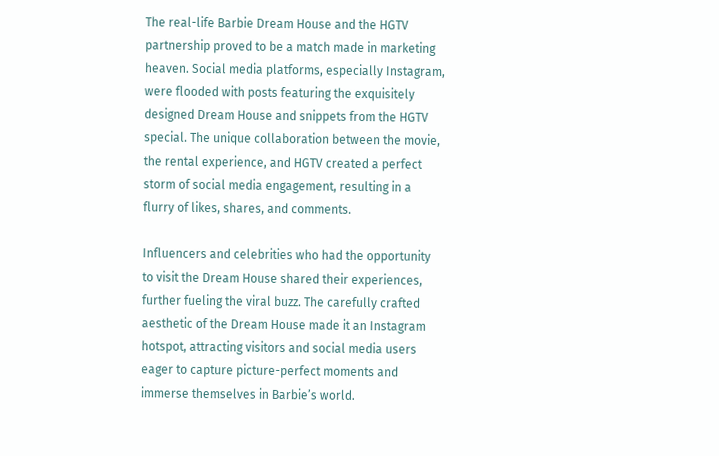The real-life Barbie Dream House and the HGTV partnership proved to be a match made in marketing heaven. Social media platforms, especially Instagram, were flooded with posts featuring the exquisitely designed Dream House and snippets from the HGTV special. The unique collaboration between the movie, the rental experience, and HGTV created a perfect storm of social media engagement, resulting in a flurry of likes, shares, and comments.

Influencers and celebrities who had the opportunity to visit the Dream House shared their experiences, further fueling the viral buzz. The carefully crafted aesthetic of the Dream House made it an Instagram hotspot, attracting visitors and social media users eager to capture picture-perfect moments and immerse themselves in Barbie’s world.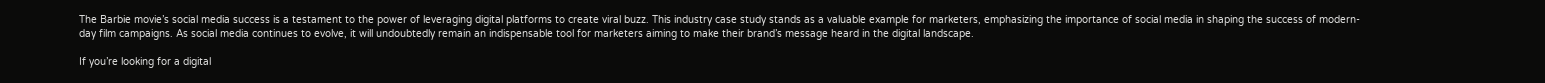The Barbie movie’s social media success is a testament to the power of leveraging digital platforms to create viral buzz. This industry case study stands as a valuable example for marketers, emphasizing the importance of social media in shaping the success of modern-day film campaigns. As social media continues to evolve, it will undoubtedly remain an indispensable tool for marketers aiming to make their brand’s message heard in the digital landscape.

If you’re looking for a digital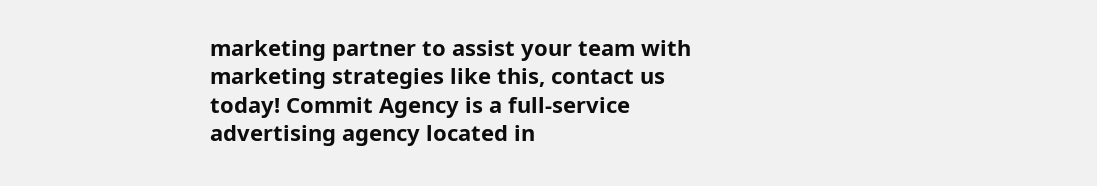marketing partner to assist your team with marketing strategies like this, contact us today! Commit Agency is a full-service advertising agency located in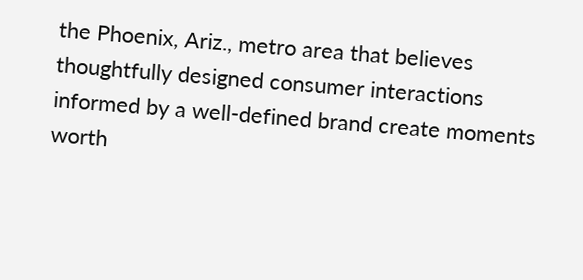the Phoenix, Ariz., metro area that believes thoughtfully designed consumer interactions informed by a well-defined brand create moments worth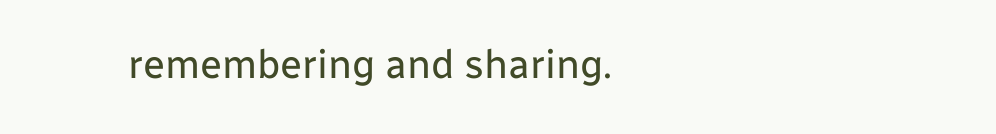remembering and sharing.